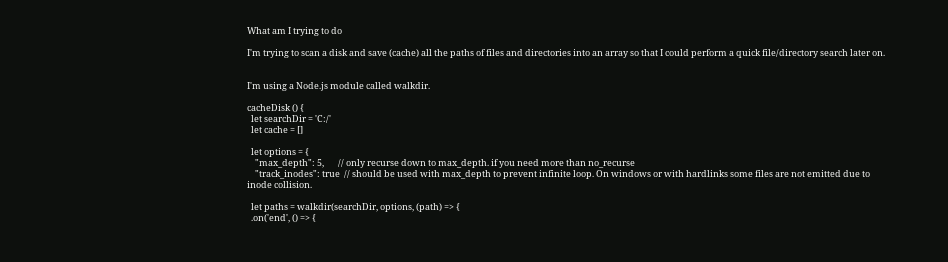What am I trying to do

I'm trying to scan a disk and save (cache) all the paths of files and directories into an array so that I could perform a quick file/directory search later on.


I'm using a Node.js module called walkdir.

cacheDisk () {
  let searchDir = 'C:/'
  let cache = []

  let options = {
    "max_depth": 5,       // only recurse down to max_depth. if you need more than no_recurse
    "track_inodes": true  // should be used with max_depth to prevent infinite loop. On windows or with hardlinks some files are not emitted due to inode collision.

  let paths = walkdir(searchDir, options, (path) => {
  .on('end', () => {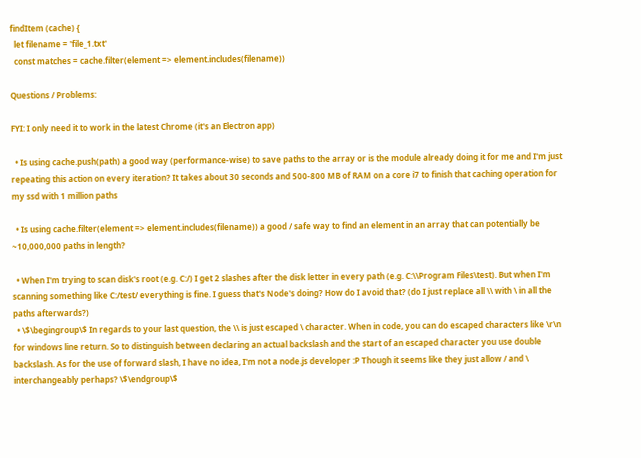findItem (cache) {
  let filename = 'file_1.txt'
  const matches = cache.filter(element => element.includes(filename))

Questions / Problems:

FYI: I only need it to work in the latest Chrome (it's an Electron app)

  • Is using cache.push(path) a good way (performance-wise) to save paths to the array or is the module already doing it for me and I'm just repeating this action on every iteration? It takes about 30 seconds and 500-800 MB of RAM on a core i7 to finish that caching operation for my ssd with 1 million paths

  • Is using cache.filter(element => element.includes(filename)) a good / safe way to find an element in an array that can potentially be ~10,000,000 paths in length?

  • When I'm trying to scan disk's root (e.g. C:/) I get 2 slashes after the disk letter in every path (e.g. C:\\Program Files\test). But when I'm scanning something like C:/test/ everything is fine. I guess that's Node's doing? How do I avoid that? (do I just replace all \\ with \ in all the paths afterwards?)
  • \$\begingroup\$ In regards to your last question, the \\ is just escaped \ character. When in code, you can do escaped characters like \r\n for windows line return. So to distinguish between declaring an actual backslash and the start of an escaped character you use double backslash. As for the use of forward slash, I have no idea, I'm not a node.js developer :P Though it seems like they just allow / and \ interchangeably perhaps? \$\endgroup\$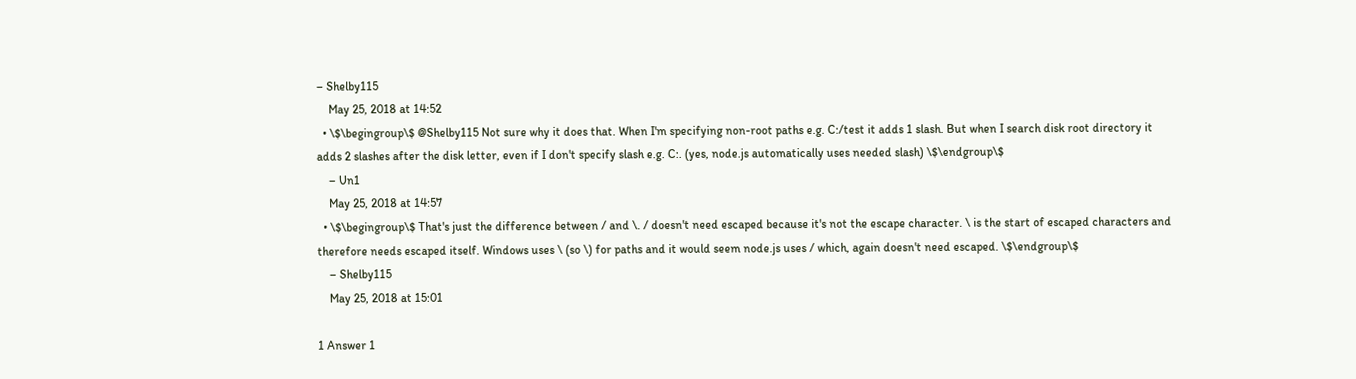– Shelby115
    May 25, 2018 at 14:52
  • \$\begingroup\$ @Shelby115 Not sure why it does that. When I'm specifying non-root paths e.g. C:/test it adds 1 slash. But when I search disk root directory it adds 2 slashes after the disk letter, even if I don't specify slash e.g. C:. (yes, node.js automatically uses needed slash) \$\endgroup\$
    – Un1
    May 25, 2018 at 14:57
  • \$\begingroup\$ That's just the difference between / and \. / doesn't need escaped because it's not the escape character. \ is the start of escaped characters and therefore needs escaped itself. Windows uses \ (so \) for paths and it would seem node.js uses / which, again doesn't need escaped. \$\endgroup\$
    – Shelby115
    May 25, 2018 at 15:01

1 Answer 1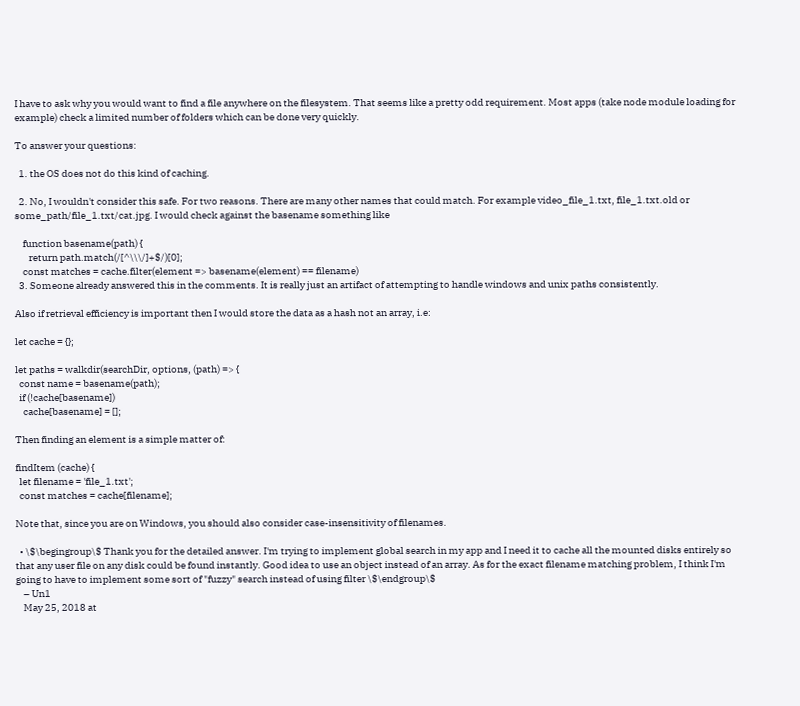I have to ask why you would want to find a file anywhere on the filesystem. That seems like a pretty odd requirement. Most apps (take node module loading for example) check a limited number of folders which can be done very quickly.

To answer your questions:

  1. the OS does not do this kind of caching.

  2. No, I wouldn't consider this safe. For two reasons. There are many other names that could match. For example video_file_1.txt, file_1.txt.old or some_path/file_1.txt/cat.jpg. I would check against the basename something like

    function basename(path) {
       return path.match(/[^\\\/]+$/)[0];
    const matches = cache.filter(element => basename(element) == filename)
  3. Someone already answered this in the comments. It is really just an artifact of attempting to handle windows and unix paths consistently.

Also if retrieval efficiency is important then I would store the data as a hash not an array, i.e:

let cache = {};

let paths = walkdir(searchDir, options, (path) => {
  const name = basename(path);
  if (!cache[basename])
    cache[basename] = [];

Then finding an element is a simple matter of:

findItem (cache) {
  let filename = 'file_1.txt';
  const matches = cache[filename];

Note that, since you are on Windows, you should also consider case-insensitivity of filenames.

  • \$\begingroup\$ Thank you for the detailed answer. I'm trying to implement global search in my app and I need it to cache all the mounted disks entirely so that any user file on any disk could be found instantly. Good idea to use an object instead of an array. As for the exact filename matching problem, I think I'm going to have to implement some sort of "fuzzy" search instead of using filter \$\endgroup\$
    – Un1
    May 25, 2018 at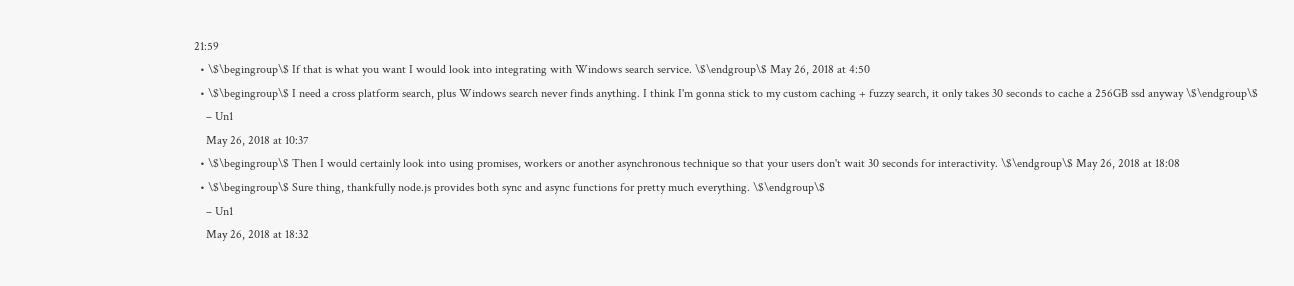21:59
  • \$\begingroup\$ If that is what you want I would look into integrating with Windows search service. \$\endgroup\$ May 26, 2018 at 4:50
  • \$\begingroup\$ I need a cross platform search, plus Windows search never finds anything. I think I'm gonna stick to my custom caching + fuzzy search, it only takes 30 seconds to cache a 256GB ssd anyway \$\endgroup\$
    – Un1
    May 26, 2018 at 10:37
  • \$\begingroup\$ Then I would certainly look into using promises, workers or another asynchronous technique so that your users don't wait 30 seconds for interactivity. \$\endgroup\$ May 26, 2018 at 18:08
  • \$\begingroup\$ Sure thing, thankfully node.js provides both sync and async functions for pretty much everything. \$\endgroup\$
    – Un1
    May 26, 2018 at 18:32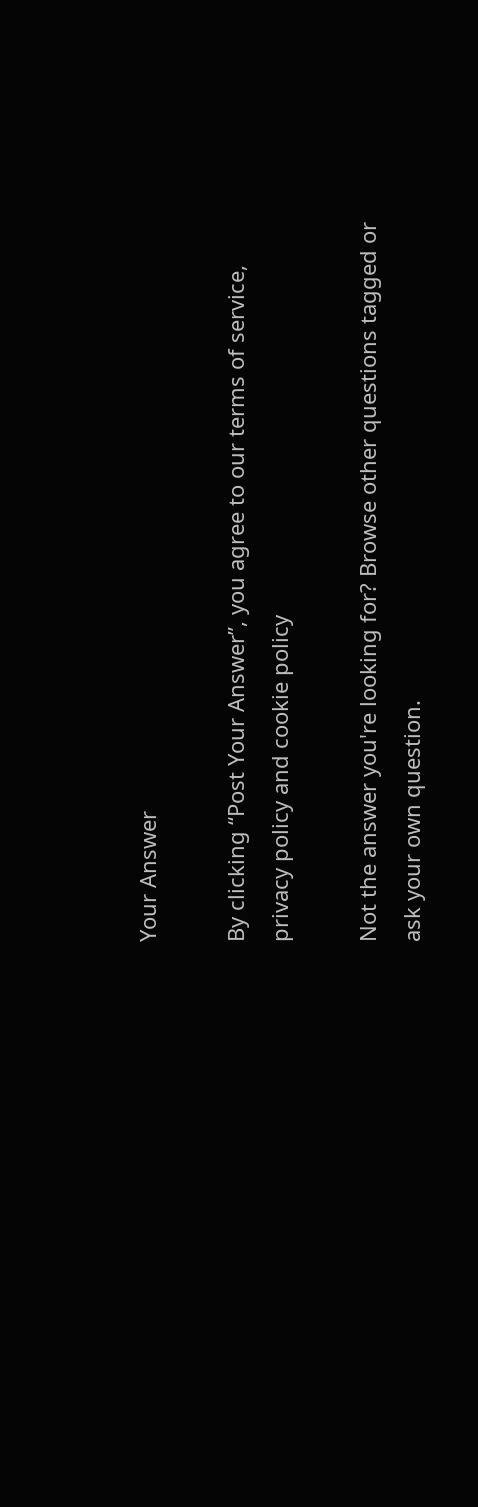Your Answer

By clicking “Post Your Answer”, you agree to our terms of service, privacy policy and cookie policy

Not the answer you're looking for? Browse other questions tagged or ask your own question.